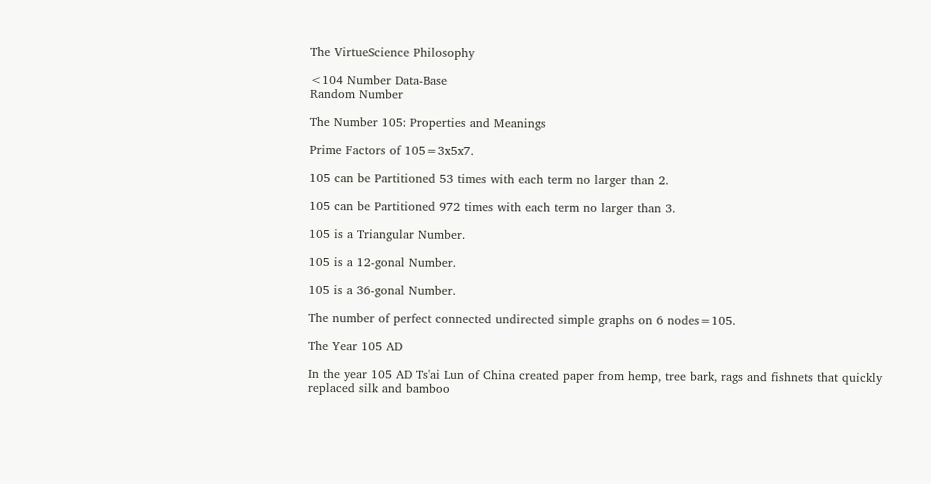The VirtueScience Philosophy

<104 Number Data-Base
Random Number

The Number 105: Properties and Meanings

Prime Factors of 105=3x5x7.

105 can be Partitioned 53 times with each term no larger than 2.

105 can be Partitioned 972 times with each term no larger than 3.

105 is a Triangular Number.

105 is a 12-gonal Number.

105 is a 36-gonal Number.

The number of perfect connected undirected simple graphs on 6 nodes=105.

The Year 105 AD

In the year 105 AD Ts'ai Lun of China created paper from hemp, tree bark, rags and fishnets that quickly replaced silk and bamboo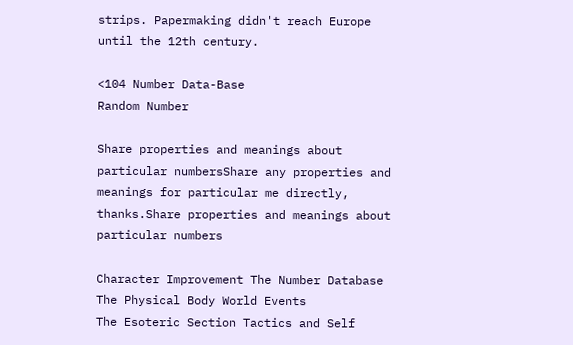strips. Papermaking didn't reach Europe until the 12th century.

<104 Number Data-Base
Random Number

Share properties and meanings about particular numbersShare any properties and meanings for particular me directly, thanks.Share properties and meanings about particular numbers

Character Improvement The Number Database The Physical Body World Events
The Esoteric Section Tactics and Self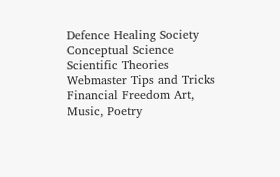Defence Healing Society Conceptual Science
Scientific Theories Webmaster Tips and Tricks Financial Freedom Art, Music, Poetry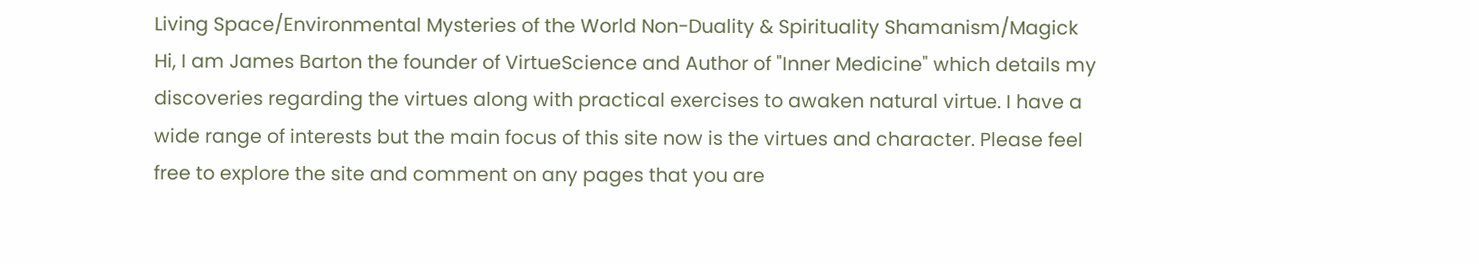Living Space/Environmental Mysteries of the World Non-Duality & Spirituality Shamanism/Magick
Hi, I am James Barton the founder of VirtueScience and Author of "Inner Medicine" which details my discoveries regarding the virtues along with practical exercises to awaken natural virtue. I have a wide range of interests but the main focus of this site now is the virtues and character. Please feel free to explore the site and comment on any pages that you are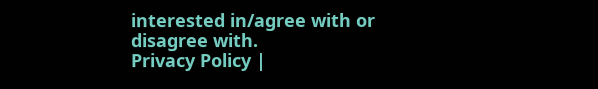interested in/agree with or disagree with.
Privacy Policy |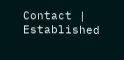Contact | Established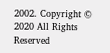2002. Copyright © 2020 All Rights Reserved